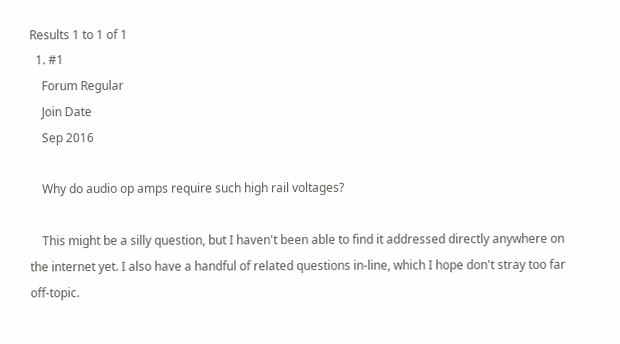Results 1 to 1 of 1
  1. #1
    Forum Regular
    Join Date
    Sep 2016

    Why do audio op amps require such high rail voltages?

    This might be a silly question, but I haven't been able to find it addressed directly anywhere on the internet yet. I also have a handful of related questions in-line, which I hope don't stray too far off-topic.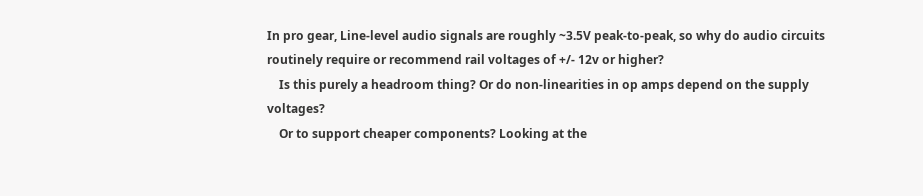In pro gear, Line-level audio signals are roughly ~3.5V peak-to-peak, so why do audio circuits routinely require or recommend rail voltages of +/- 12v or higher?
    Is this purely a headroom thing? Or do non-linearities in op amps depend on the supply voltages?
    Or to support cheaper components? Looking at the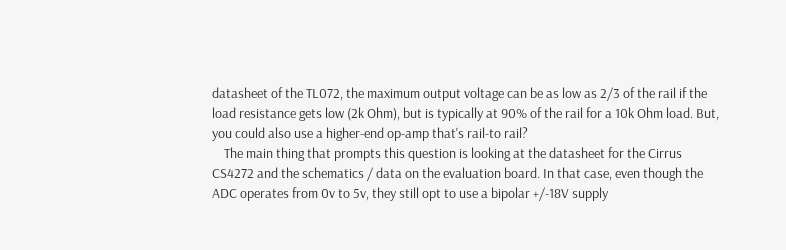datasheet of the TL072, the maximum output voltage can be as low as 2/3 of the rail if the load resistance gets low (2k Ohm), but is typically at 90% of the rail for a 10k Ohm load. But, you could also use a higher-end op-amp that's rail-to rail?
    The main thing that prompts this question is looking at the datasheet for the Cirrus CS4272 and the schematics / data on the evaluation board. In that case, even though the ADC operates from 0v to 5v, they still opt to use a bipolar +/-18V supply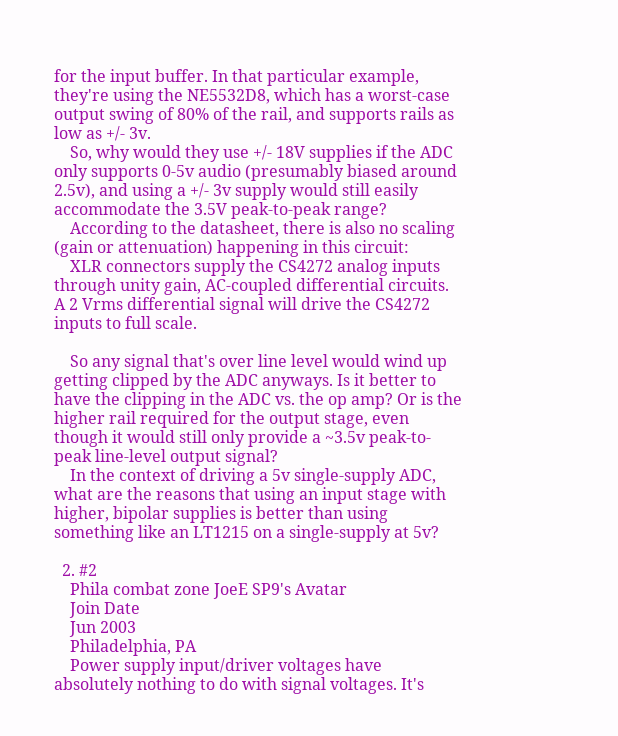for the input buffer. In that particular example, they're using the NE5532D8, which has a worst-case output swing of 80% of the rail, and supports rails as low as +/- 3v.
    So, why would they use +/- 18V supplies if the ADC only supports 0-5v audio (presumably biased around 2.5v), and using a +/- 3v supply would still easily accommodate the 3.5V peak-to-peak range?
    According to the datasheet, there is also no scaling (gain or attenuation) happening in this circuit:
    XLR connectors supply the CS4272 analog inputs through unity gain, AC-coupled differential circuits. A 2 Vrms differential signal will drive the CS4272 inputs to full scale.

    So any signal that's over line level would wind up getting clipped by the ADC anyways. Is it better to have the clipping in the ADC vs. the op amp? Or is the higher rail required for the output stage, even though it would still only provide a ~3.5v peak-to-peak line-level output signal?
    In the context of driving a 5v single-supply ADC, what are the reasons that using an input stage with higher, bipolar supplies is better than using something like an LT1215 on a single-supply at 5v?

  2. #2
    Phila combat zone JoeE SP9's Avatar
    Join Date
    Jun 2003
    Philadelphia, PA
    Power supply input/driver voltages have absolutely nothing to do with signal voltages. It's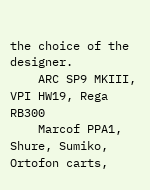the choice of the designer.
    ARC SP9 MKIII, VPI HW19, Rega RB300
    Marcof PPA1, Shure, Sumiko, Ortofon carts,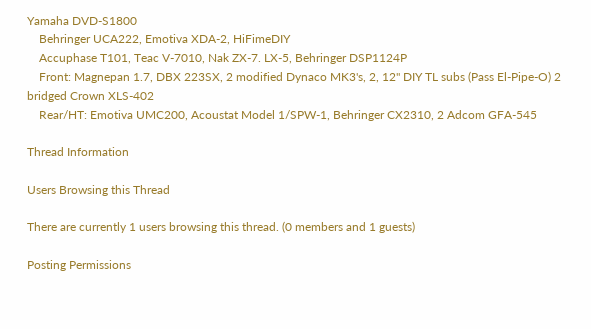Yamaha DVD-S1800
    Behringer UCA222, Emotiva XDA-2, HiFimeDIY
    Accuphase T101, Teac V-7010, Nak ZX-7. LX-5, Behringer DSP1124P
    Front: Magnepan 1.7, DBX 223SX, 2 modified Dynaco MK3's, 2, 12" DIY TL subs (Pass El-Pipe-O) 2 bridged Crown XLS-402
    Rear/HT: Emotiva UMC200, Acoustat Model 1/SPW-1, Behringer CX2310, 2 Adcom GFA-545

Thread Information

Users Browsing this Thread

There are currently 1 users browsing this thread. (0 members and 1 guests)

Posting Permissions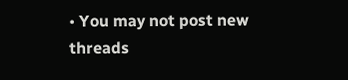• You may not post new threads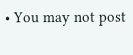• You may not post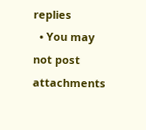replies
  • You may not post attachments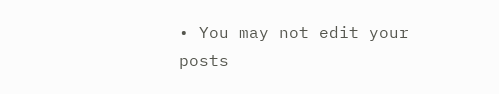• You may not edit your posts